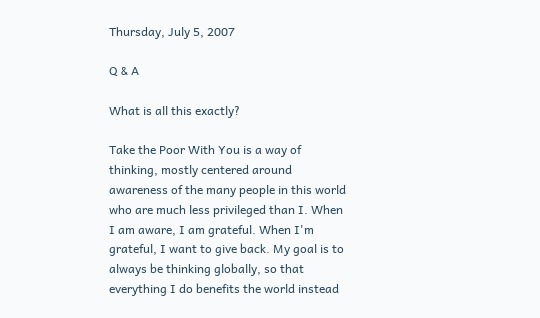Thursday, July 5, 2007

Q & A

What is all this exactly?

Take the Poor With You is a way of thinking, mostly centered around awareness of the many people in this world who are much less privileged than I. When I am aware, I am grateful. When I'm grateful, I want to give back. My goal is to always be thinking globally, so that everything I do benefits the world instead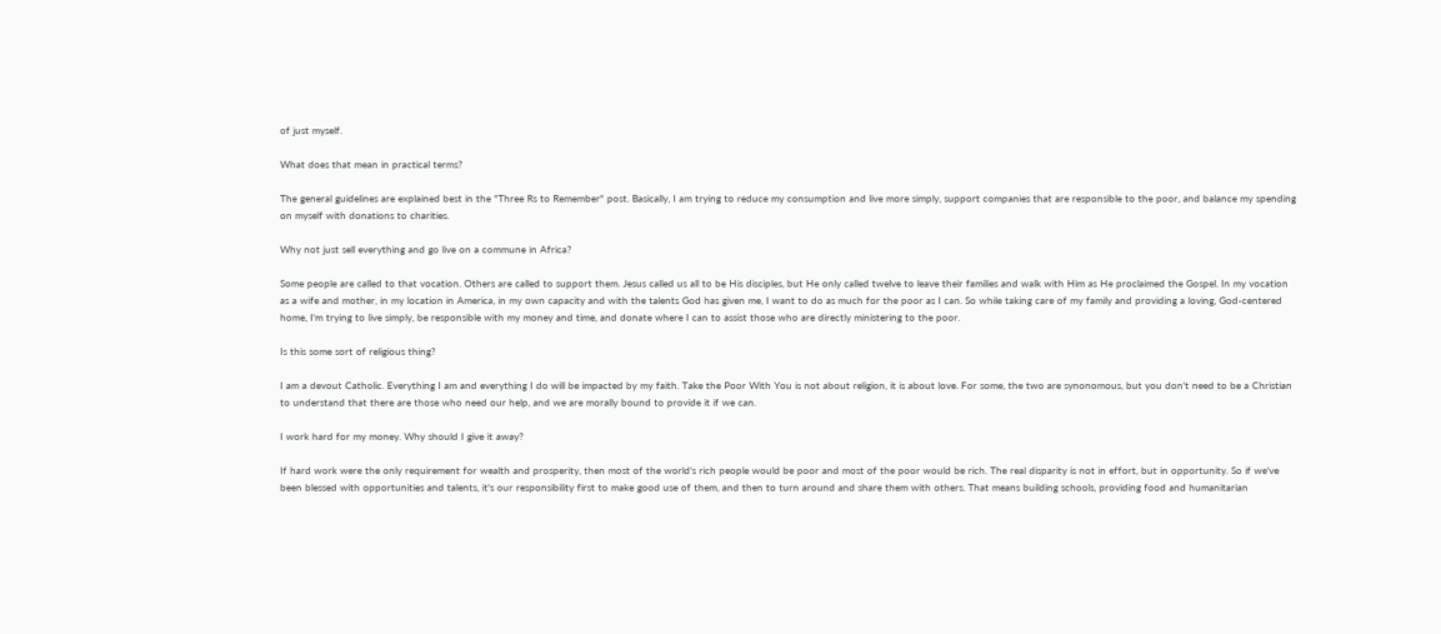of just myself.

What does that mean in practical terms?

The general guidelines are explained best in the "Three Rs to Remember" post. Basically, I am trying to reduce my consumption and live more simply, support companies that are responsible to the poor, and balance my spending on myself with donations to charities.

Why not just sell everything and go live on a commune in Africa?

Some people are called to that vocation. Others are called to support them. Jesus called us all to be His disciples, but He only called twelve to leave their families and walk with Him as He proclaimed the Gospel. In my vocation as a wife and mother, in my location in America, in my own capacity and with the talents God has given me, I want to do as much for the poor as I can. So while taking care of my family and providing a loving, God-centered home, I'm trying to live simply, be responsible with my money and time, and donate where I can to assist those who are directly ministering to the poor.

Is this some sort of religious thing?

I am a devout Catholic. Everything I am and everything I do will be impacted by my faith. Take the Poor With You is not about religion, it is about love. For some, the two are synonomous, but you don't need to be a Christian to understand that there are those who need our help, and we are morally bound to provide it if we can.

I work hard for my money. Why should I give it away?

If hard work were the only requirement for wealth and prosperity, then most of the world's rich people would be poor and most of the poor would be rich. The real disparity is not in effort, but in opportunity. So if we've been blessed with opportunities and talents, it's our responsibility first to make good use of them, and then to turn around and share them with others. That means building schools, providing food and humanitarian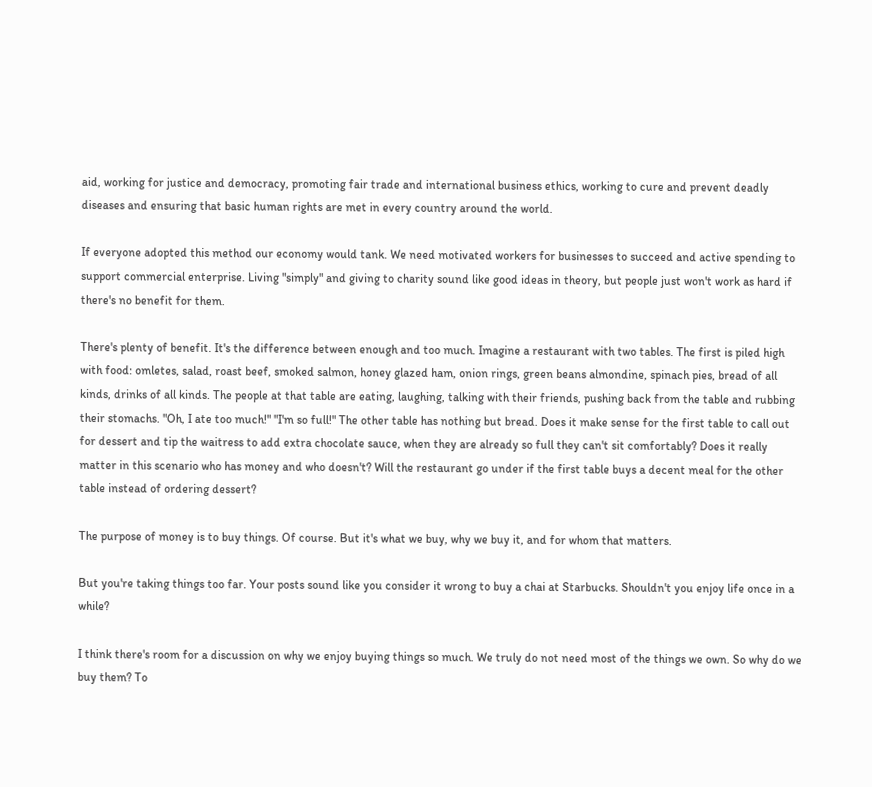aid, working for justice and democracy, promoting fair trade and international business ethics, working to cure and prevent deadly diseases and ensuring that basic human rights are met in every country around the world.

If everyone adopted this method our economy would tank. We need motivated workers for businesses to succeed and active spending to support commercial enterprise. Living "simply" and giving to charity sound like good ideas in theory, but people just won't work as hard if there's no benefit for them.

There's plenty of benefit. It's the difference between enough and too much. Imagine a restaurant with two tables. The first is piled high with food: omletes, salad, roast beef, smoked salmon, honey glazed ham, onion rings, green beans almondine, spinach pies, bread of all kinds, drinks of all kinds. The people at that table are eating, laughing, talking with their friends, pushing back from the table and rubbing their stomachs. "Oh, I ate too much!" "I'm so full!" The other table has nothing but bread. Does it make sense for the first table to call out for dessert and tip the waitress to add extra chocolate sauce, when they are already so full they can't sit comfortably? Does it really matter in this scenario who has money and who doesn't? Will the restaurant go under if the first table buys a decent meal for the other table instead of ordering dessert?

The purpose of money is to buy things. Of course. But it's what we buy, why we buy it, and for whom that matters.

But you're taking things too far. Your posts sound like you consider it wrong to buy a chai at Starbucks. Shouldn't you enjoy life once in a while?

I think there's room for a discussion on why we enjoy buying things so much. We truly do not need most of the things we own. So why do we buy them? To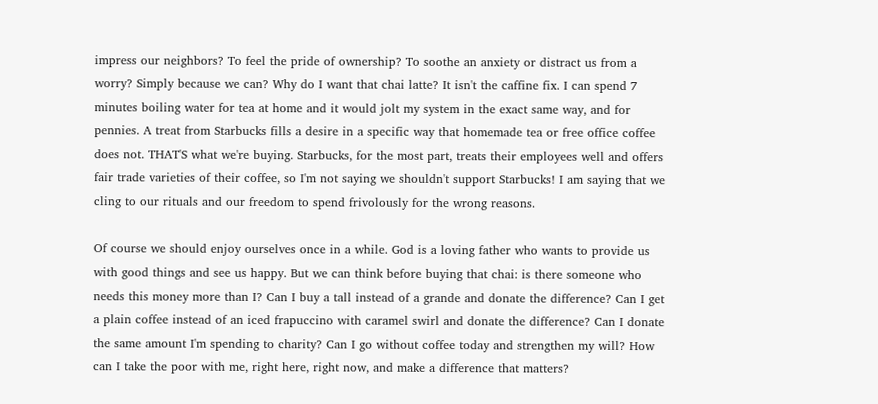impress our neighbors? To feel the pride of ownership? To soothe an anxiety or distract us from a worry? Simply because we can? Why do I want that chai latte? It isn't the caffine fix. I can spend 7 minutes boiling water for tea at home and it would jolt my system in the exact same way, and for pennies. A treat from Starbucks fills a desire in a specific way that homemade tea or free office coffee does not. THAT'S what we're buying. Starbucks, for the most part, treats their employees well and offers fair trade varieties of their coffee, so I'm not saying we shouldn't support Starbucks! I am saying that we cling to our rituals and our freedom to spend frivolously for the wrong reasons.

Of course we should enjoy ourselves once in a while. God is a loving father who wants to provide us with good things and see us happy. But we can think before buying that chai: is there someone who needs this money more than I? Can I buy a tall instead of a grande and donate the difference? Can I get a plain coffee instead of an iced frapuccino with caramel swirl and donate the difference? Can I donate the same amount I'm spending to charity? Can I go without coffee today and strengthen my will? How can I take the poor with me, right here, right now, and make a difference that matters?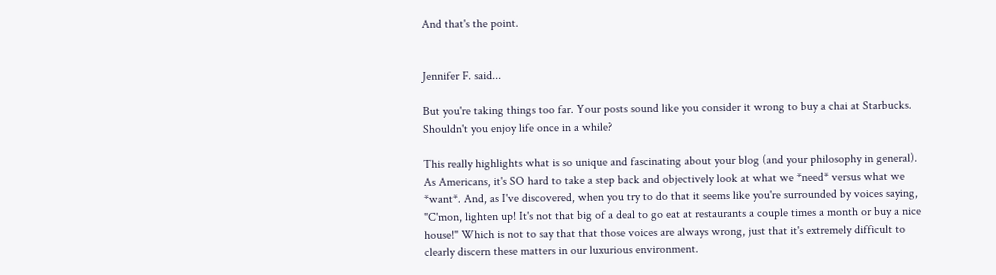And that's the point.


Jennifer F. said...

But you're taking things too far. Your posts sound like you consider it wrong to buy a chai at Starbucks. Shouldn't you enjoy life once in a while?

This really highlights what is so unique and fascinating about your blog (and your philosophy in general). As Americans, it's SO hard to take a step back and objectively look at what we *need* versus what we *want*. And, as I've discovered, when you try to do that it seems like you're surrounded by voices saying, "C'mon, lighten up! It's not that big of a deal to go eat at restaurants a couple times a month or buy a nice house!" Which is not to say that that those voices are always wrong, just that it's extremely difficult to clearly discern these matters in our luxurious environment.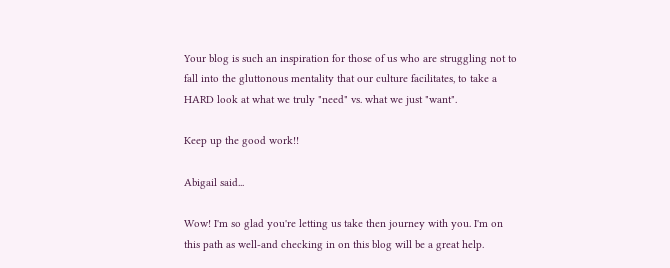Your blog is such an inspiration for those of us who are struggling not to fall into the gluttonous mentality that our culture facilitates, to take a HARD look at what we truly "need" vs. what we just "want".

Keep up the good work!!

Abigail said...

Wow! I'm so glad you're letting us take then journey with you. I'm on this path as well-and checking in on this blog will be a great help.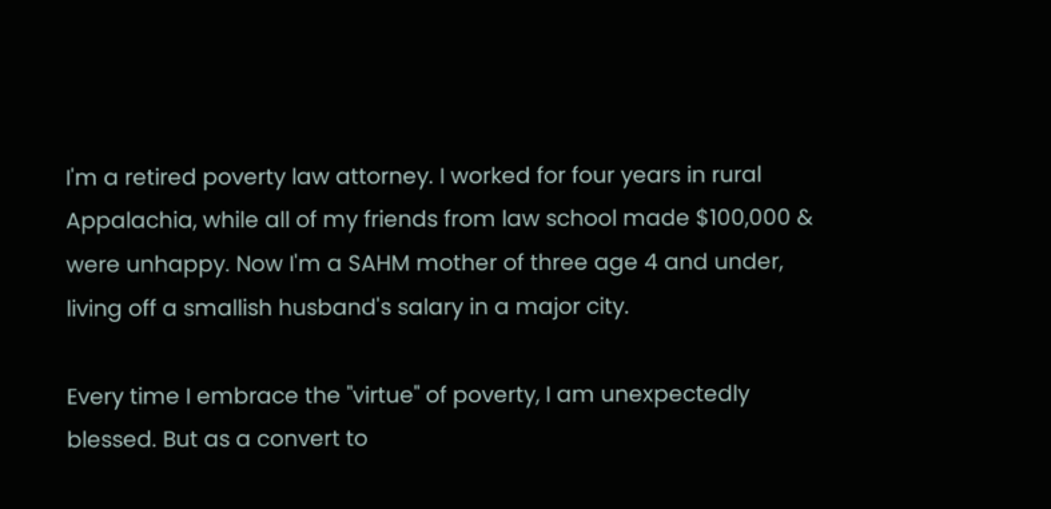I'm a retired poverty law attorney. I worked for four years in rural Appalachia, while all of my friends from law school made $100,000 & were unhappy. Now I'm a SAHM mother of three age 4 and under, living off a smallish husband's salary in a major city.

Every time I embrace the "virtue" of poverty, I am unexpectedly blessed. But as a convert to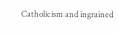Catholicism and ingrained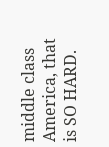middle class America, that is SO HARD.